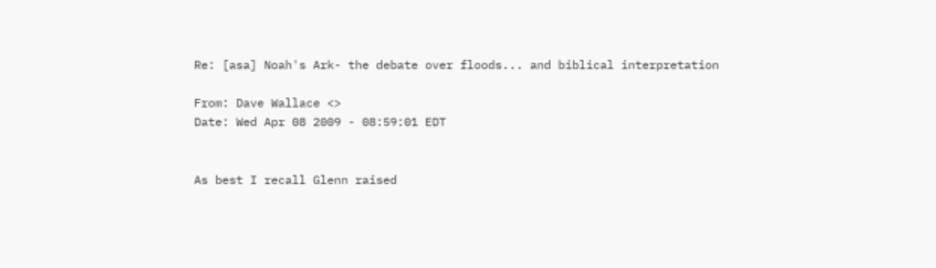Re: [asa] Noah's Ark- the debate over floods... and biblical interpretation

From: Dave Wallace <>
Date: Wed Apr 08 2009 - 08:59:01 EDT


As best I recall Glenn raised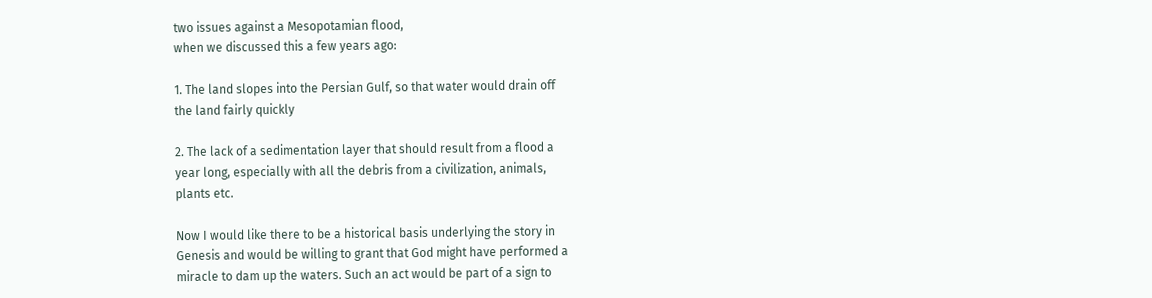two issues against a Mesopotamian flood,
when we discussed this a few years ago:

1. The land slopes into the Persian Gulf, so that water would drain off
the land fairly quickly

2. The lack of a sedimentation layer that should result from a flood a
year long, especially with all the debris from a civilization, animals,
plants etc.

Now I would like there to be a historical basis underlying the story in
Genesis and would be willing to grant that God might have performed a
miracle to dam up the waters. Such an act would be part of a sign to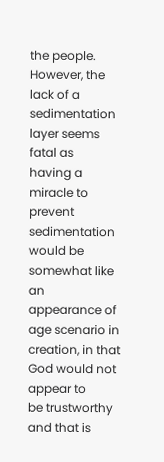the people. However, the lack of a sedimentation layer seems fatal as
having a miracle to prevent sedimentation would be somewhat like an
appearance of age scenario in creation, in that God would not appear to
be trustworthy and that is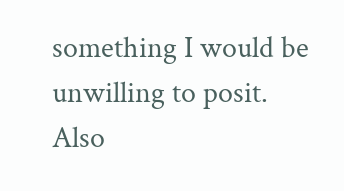something I would be unwilling to posit.
Also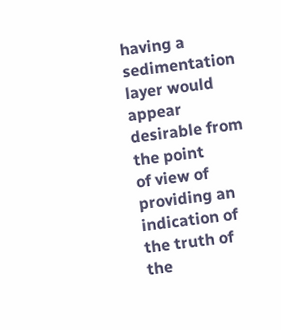having a sedimentation layer would appear desirable from the point
of view of providing an indication of the truth of the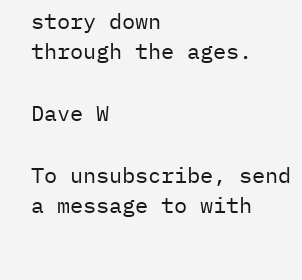story down
through the ages.

Dave W

To unsubscribe, send a message to with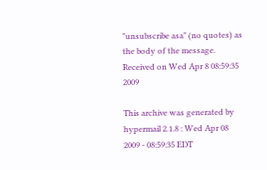"unsubscribe asa" (no quotes) as the body of the message.
Received on Wed Apr 8 08:59:35 2009

This archive was generated by hypermail 2.1.8 : Wed Apr 08 2009 - 08:59:35 EDT